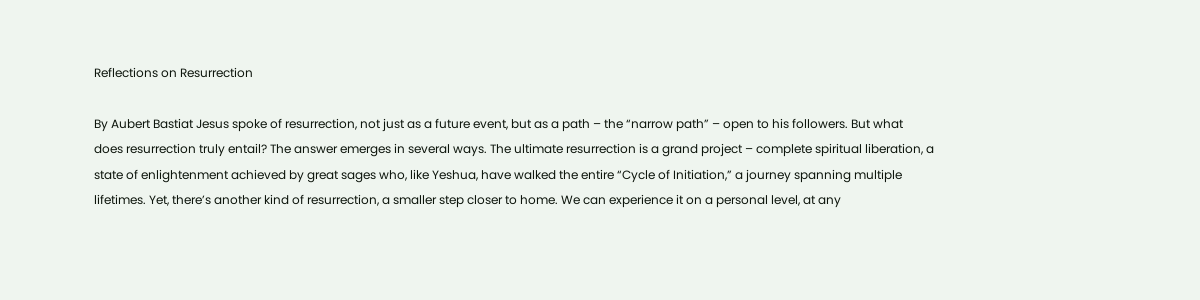Reflections on Resurrection

By Aubert Bastiat Jesus spoke of resurrection, not just as a future event, but as a path – the “narrow path” – open to his followers. But what does resurrection truly entail? The answer emerges in several ways. The ultimate resurrection is a grand project – complete spiritual liberation, a state of enlightenment achieved by great sages who, like Yeshua, have walked the entire “Cycle of Initiation,” a journey spanning multiple lifetimes. Yet, there’s another kind of resurrection, a smaller step closer to home. We can experience it on a personal level, at any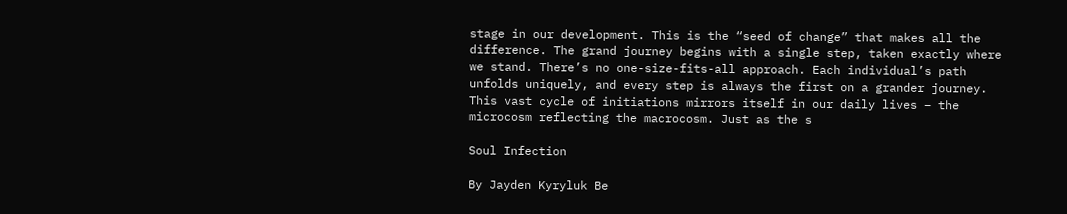stage in our development. This is the “seed of change” that makes all the difference. The grand journey begins with a single step, taken exactly where we stand. There’s no one-size-fits-all approach. Each individual’s path unfolds uniquely, and every step is always the first on a grander journey. This vast cycle of initiations mirrors itself in our daily lives – the microcosm reflecting the macrocosm. Just as the s

Soul Infection

By Jayden Kyryluk Be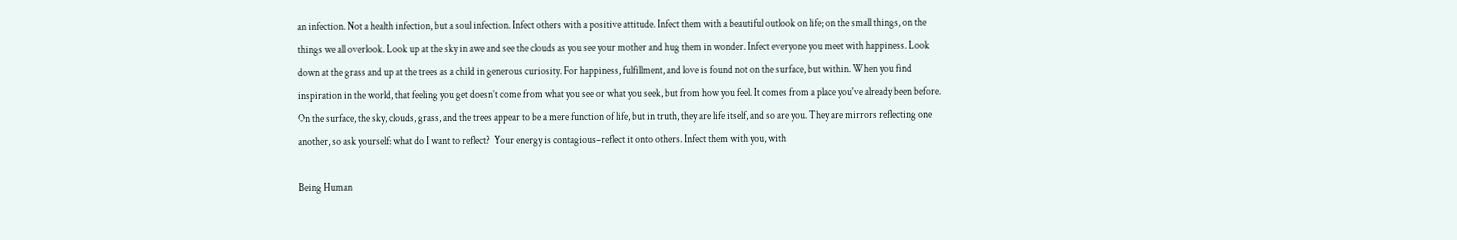an infection. Not a health infection, but a soul infection. Infect others with a positive attitude. Infect them with a beautiful outlook on life; on the small things, on the things we all overlook. Look up at the sky in awe and see the clouds as you see your mother and hug them in wonder. Infect everyone you meet with happiness. Look down at the grass and up at the trees as a child in generous curiosity. For happiness, fulfillment, and love is found not on the surface, but within. When you find inspiration in the world, that feeling you get doesn’t come from what you see or what you seek, but from how you feel. It comes from a place you've already been before. On the surface, the sky, clouds, grass, and the trees appear to be a mere function of life, but in truth, they are life itself, and so are you. They are mirrors reflecting one another, so ask yourself: what do I want to reflect?  Your energy is contagious–reflect it onto others. Infect them with you, with

Being Human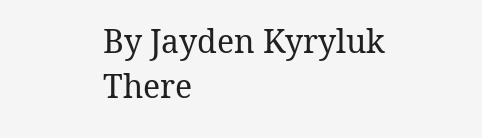By Jayden Kyryluk There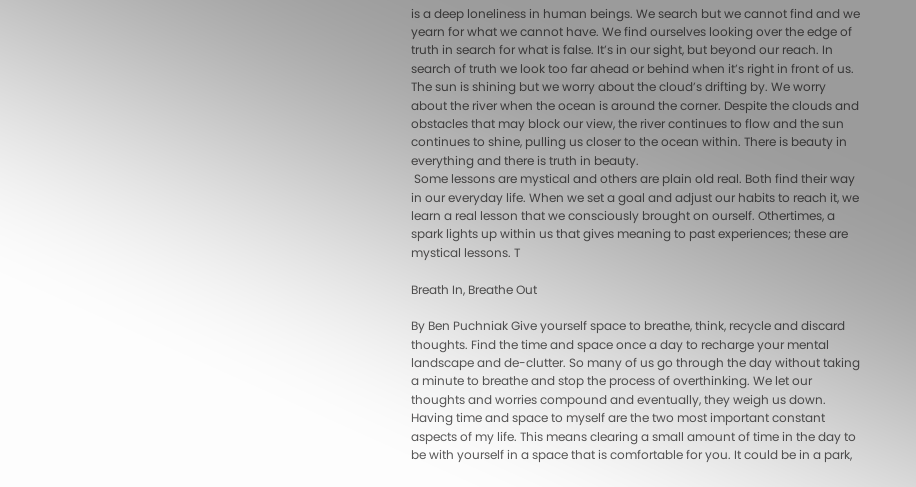is a deep loneliness in human beings. We search but we cannot find and we yearn for what we cannot have. We find ourselves looking over the edge of truth in search for what is false. It’s in our sight, but beyond our reach. In search of truth we look too far ahead or behind when it’s right in front of us. The sun is shining but we worry about the cloud’s drifting by. We worry about the river when the ocean is around the corner. Despite the clouds and obstacles that may block our view, the river continues to flow and the sun continues to shine, pulling us closer to the ocean within. There is beauty in everything and there is truth in beauty.
 Some lessons are mystical and others are plain old real. Both find their way in our everyday life. When we set a goal and adjust our habits to reach it, we learn a real lesson that we consciously brought on ourself. Othertimes, a spark lights up within us that gives meaning to past experiences; these are mystical lessons. T

Breath In, Breathe Out

By Ben Puchniak Give yourself space to breathe, think, recycle and discard thoughts. Find the time and space once a day to recharge your mental landscape and de-clutter. So many of us go through the day without taking a minute to breathe and stop the process of overthinking. We let our thoughts and worries compound and eventually, they weigh us down. Having time and space to myself are the two most important constant aspects of my life. This means clearing a small amount of time in the day to be with yourself in a space that is comfortable for you. It could be in a park,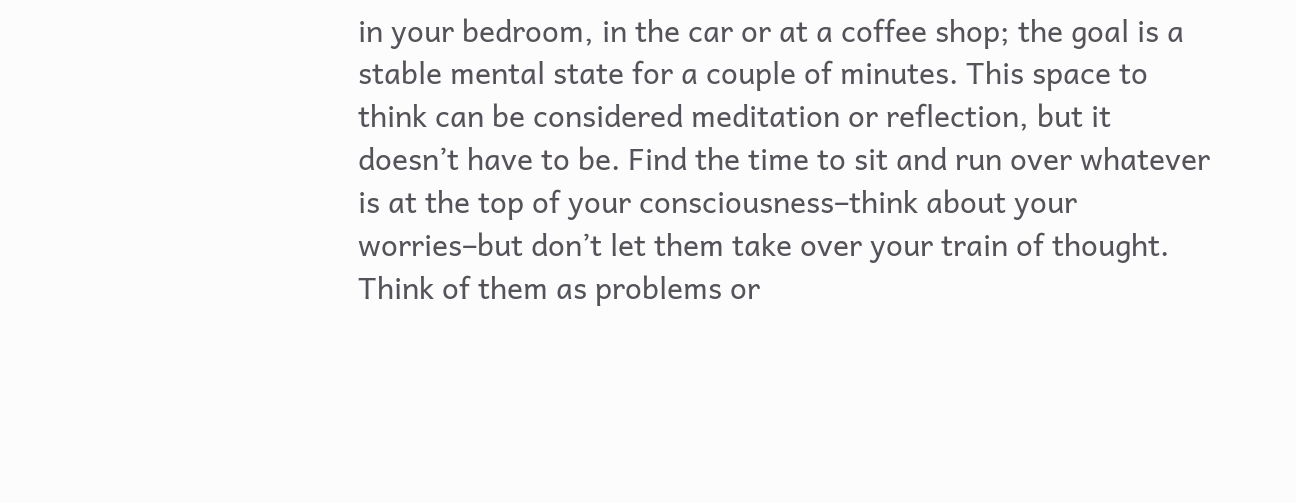in your bedroom, in the car or at a coffee shop; the goal is a stable mental state for a couple of minutes. This space to think can be considered meditation or reflection, but it doesn’t have to be. Find the time to sit and run over whatever is at the top of your consciousness–think about your worries–but don’t let them take over your train of thought. Think of them as problems or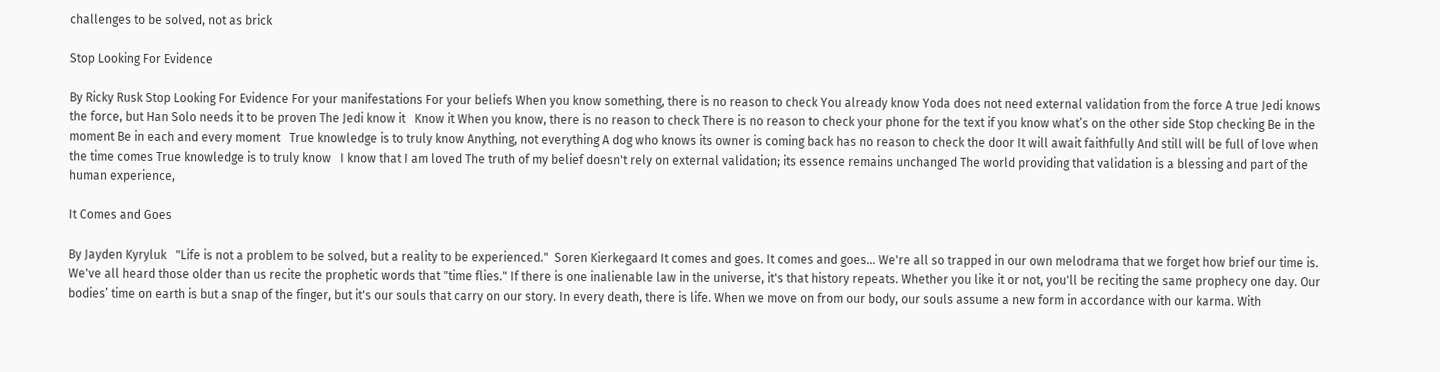challenges to be solved, not as brick

Stop Looking For Evidence

By Ricky Rusk Stop Looking For Evidence For your manifestations For your beliefs When you know something, there is no reason to check You already know Yoda does not need external validation from the force A true Jedi knows the force, but Han Solo needs it to be proven The Jedi know it   Know it When you know, there is no reason to check There is no reason to check your phone for the text if you know what’s on the other side Stop checking Be in the moment Be in each and every moment   True knowledge is to truly know Anything, not everything A dog who knows its owner is coming back has no reason to check the door It will await faithfully And still will be full of love when the time comes True knowledge is to truly know   I know that I am loved The truth of my belief doesn't rely on external validation; its essence remains unchanged The world providing that validation is a blessing and part of the human experience,

It Comes and Goes

By Jayden Kyryluk   "Life is not a problem to be solved, but a reality to be experienced."  Soren Kierkegaard It comes and goes. It comes and goes... We're all so trapped in our own melodrama that we forget how brief our time is. We've all heard those older than us recite the prophetic words that "time flies." If there is one inalienable law in the universe, it's that history repeats. Whether you like it or not, you'll be reciting the same prophecy one day. Our bodies’ time on earth is but a snap of the finger, but it's our souls that carry on our story. In every death, there is life. When we move on from our body, our souls assume a new form in accordance with our karma. With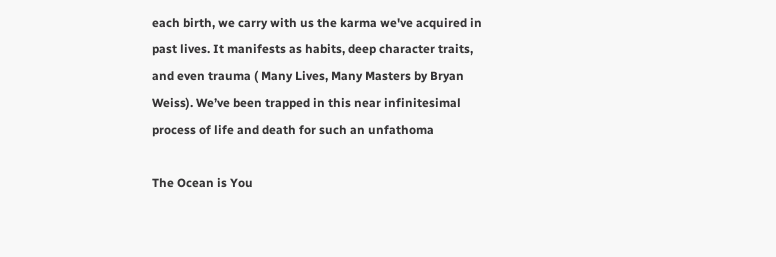each birth, we carry with us the karma we've acquired in past lives. It manifests as habits, deep character traits, and even trauma ( Many Lives, Many Masters by Bryan Weiss). We’ve been trapped in this near infinitesimal process of life and death for such an unfathoma

The Ocean is You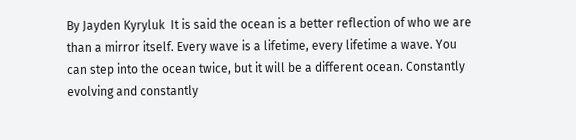By Jayden Kyryluk  It is said the ocean is a better reflection of who we are than a mirror itself. Every wave is a lifetime, every lifetime a wave. You can step into the ocean twice, but it will be a different ocean. Constantly evolving and constantly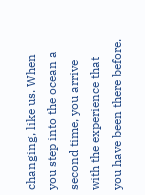changing, like us. When you step into the ocean a second time, you arrive with the experience that you have been there before.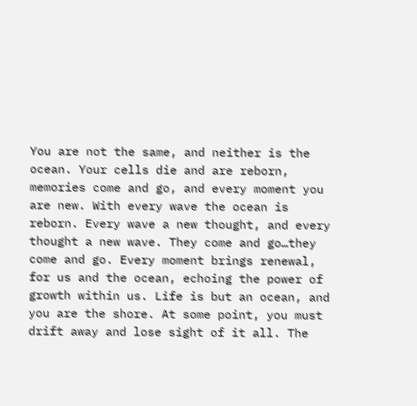You are not the same, and neither is the ocean. Your cells die and are reborn, memories come and go, and every moment you are new. With every wave the ocean is reborn. Every wave a new thought, and every thought a new wave. They come and go…they come and go. Every moment brings renewal, for us and the ocean, echoing the power of growth within us. Life is but an ocean, and you are the shore. At some point, you must drift away and lose sight of it all. The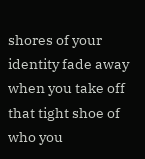shores of your identity fade away when you take off that tight shoe of who you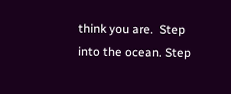think you are.  Step into the ocean. Step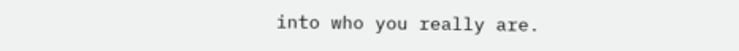into who you really are.